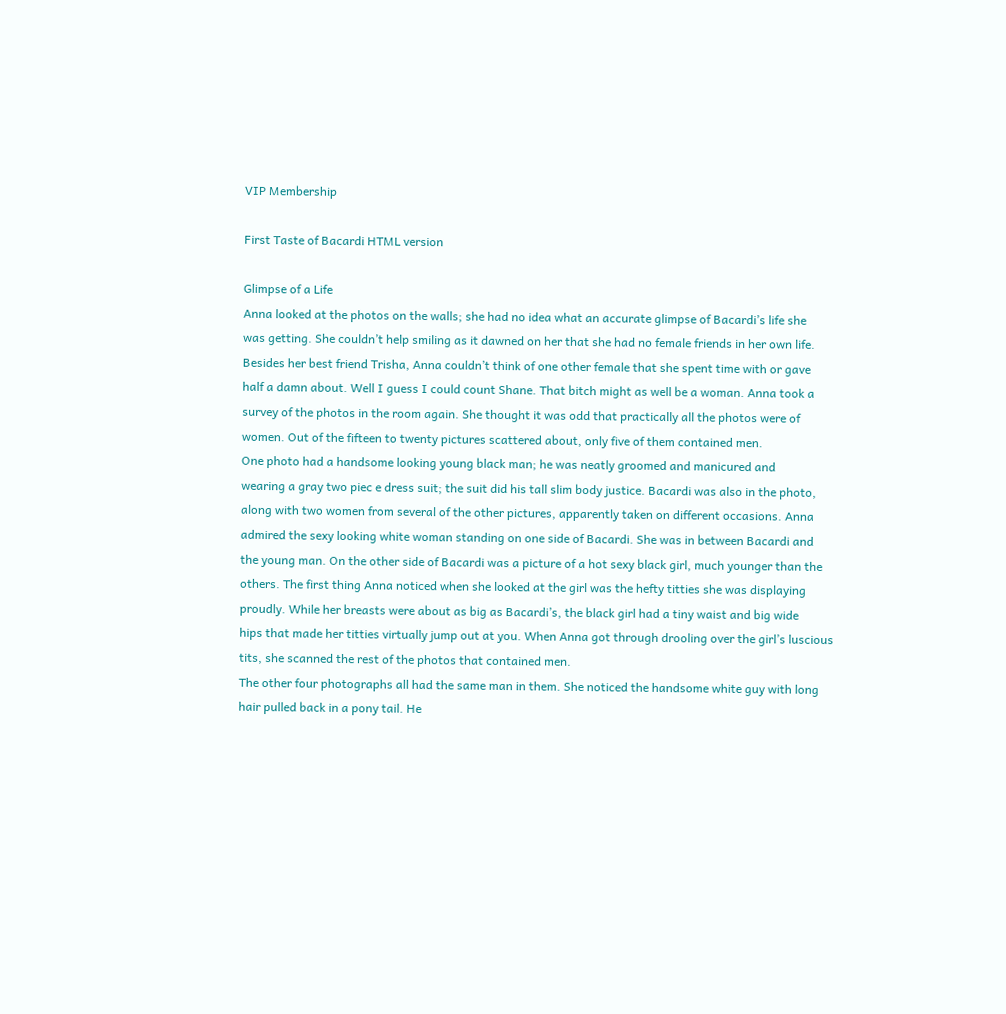VIP Membership

First Taste of Bacardi HTML version

Glimpse of a Life
Anna looked at the photos on the walls; she had no idea what an accurate glimpse of Bacardi’s life she
was getting. She couldn’t help smiling as it dawned on her that she had no female friends in her own life.
Besides her best friend Trisha, Anna couldn’t think of one other female that she spent time with or gave
half a damn about. Well I guess I could count Shane. That bitch might as well be a woman. Anna took a
survey of the photos in the room again. She thought it was odd that practically all the photos were of
women. Out of the fifteen to twenty pictures scattered about, only five of them contained men.
One photo had a handsome looking young black man; he was neatly groomed and manicured and
wearing a gray two piec e dress suit; the suit did his tall slim body justice. Bacardi was also in the photo,
along with two women from several of the other pictures, apparently taken on different occasions. Anna
admired the sexy looking white woman standing on one side of Bacardi. She was in between Bacardi and
the young man. On the other side of Bacardi was a picture of a hot sexy black girl, much younger than the
others. The first thing Anna noticed when she looked at the girl was the hefty titties she was displaying
proudly. While her breasts were about as big as Bacardi’s, the black girl had a tiny waist and big wide
hips that made her titties virtually jump out at you. When Anna got through drooling over the girl’s luscious
tits, she scanned the rest of the photos that contained men.
The other four photographs all had the same man in them. She noticed the handsome white guy with long
hair pulled back in a pony tail. He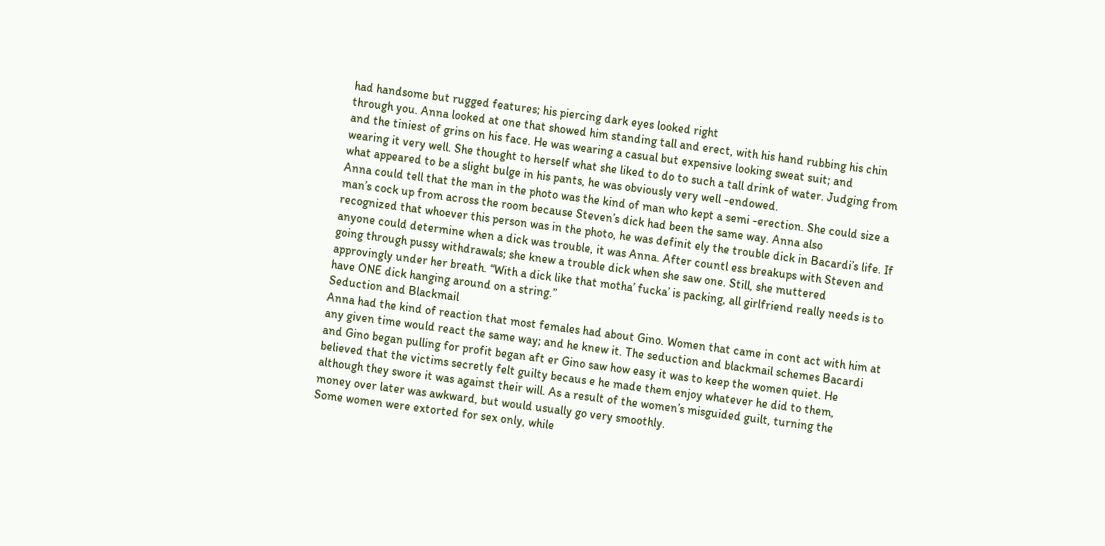had handsome but rugged features; his piercing dark eyes looked right
through you. Anna looked at one that showed him standing tall and erect, with his hand rubbing his chin
and the tiniest of grins on his face. He was wearing a casual but expensive looking sweat suit; and
wearing it very well. She thought to herself what she liked to do to such a tall drink of water. Judging from
what appeared to be a slight bulge in his pants, he was obviously very well -endowed.
Anna could tell that the man in the photo was the kind of man who kept a semi -erection. She could size a
man’s cock up from across the room because Steven’s dick had been the same way. Anna also
recognized that whoever this person was in the photo, he was definit ely the trouble dick in Bacardi’s life. If
anyone could determine when a dick was trouble, it was Anna. After countl ess breakups with Steven and
going through pussy withdrawals; she knew a trouble dick when she saw one. Still, she muttered
approvingly under her breath. “With a dick like that motha’ fucka’ is packing, all girlfriend really needs is to
have ONE dick hanging around on a string.”
Seduction and Blackmail
Anna had the kind of reaction that most females had about Gino. Women that came in cont act with him at
any given time would react the same way; and he knew it. The seduction and blackmail schemes Bacardi
and Gino began pulling for profit began aft er Gino saw how easy it was to keep the women quiet. He
believed that the victims secretly felt guilty becaus e he made them enjoy whatever he did to them,
although they swore it was against their will. As a result of the women’s misguided guilt, turning the
money over later was awkward, but would usually go very smoothly.
Some women were extorted for sex only, while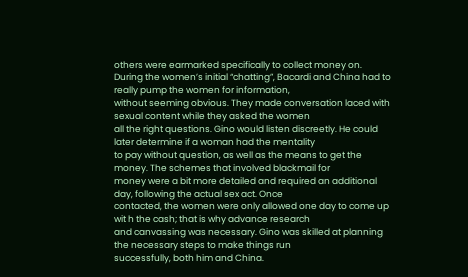others were earmarked specifically to collect money on.
During the women’s initial “chatting”, Bacardi and China had to really pump the women for information,
without seeming obvious. They made conversation laced with sexual content while they asked the women
all the right questions. Gino would listen discreetly. He could later determine if a woman had the mentality
to pay without question, as well as the means to get the money. The schemes that involved blackmail for
money were a bit more detailed and required an additional day, following the actual sex act. Once
contacted, the women were only allowed one day to come up wit h the cash; that is why advance research
and canvassing was necessary. Gino was skilled at planning the necessary steps to make things run
successfully, both him and China.